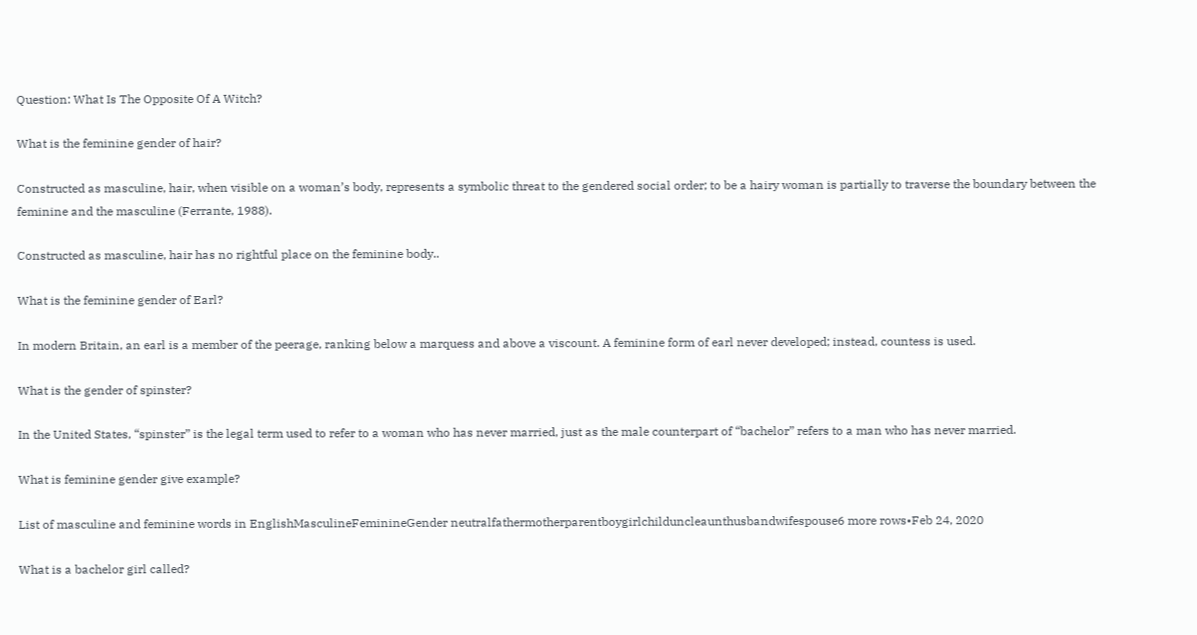Question: What Is The Opposite Of A Witch?

What is the feminine gender of hair?

Constructed as masculine, hair, when visible on a woman’s body, represents a symbolic threat to the gendered social order; to be a hairy woman is partially to traverse the boundary between the feminine and the masculine (Ferrante, 1988).

Constructed as masculine, hair has no rightful place on the feminine body..

What is the feminine gender of Earl?

In modern Britain, an earl is a member of the peerage, ranking below a marquess and above a viscount. A feminine form of earl never developed; instead, countess is used.

What is the gender of spinster?

In the United States, “spinster” is the legal term used to refer to a woman who has never married, just as the male counterpart of “bachelor” refers to a man who has never married.

What is feminine gender give example?

List of masculine and feminine words in EnglishMasculineFeminineGender neutralfathermotherparentboygirlchilduncleaunthusbandwifespouse6 more rows•Feb 24, 2020

What is a bachelor girl called?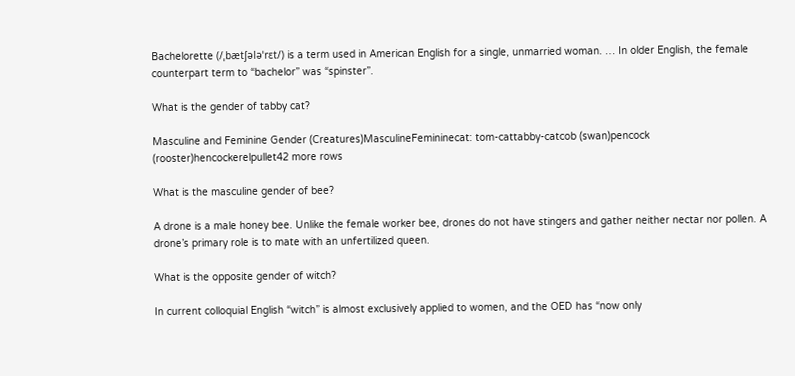Bachelorette (/ˌbætʃələˈrɛt/) is a term used in American English for a single, unmarried woman. … In older English, the female counterpart term to “bachelor” was “spinster”.

What is the gender of tabby cat?

Masculine and Feminine Gender (Creatures)MasculineFemininecat: tom-cattabby-catcob (swan)pencock (rooster)hencockerelpullet42 more rows

What is the masculine gender of bee?

A drone is a male honey bee. Unlike the female worker bee, drones do not have stingers and gather neither nectar nor pollen. A drone’s primary role is to mate with an unfertilized queen.

What is the opposite gender of witch?

In current colloquial English “witch” is almost exclusively applied to women, and the OED has “now only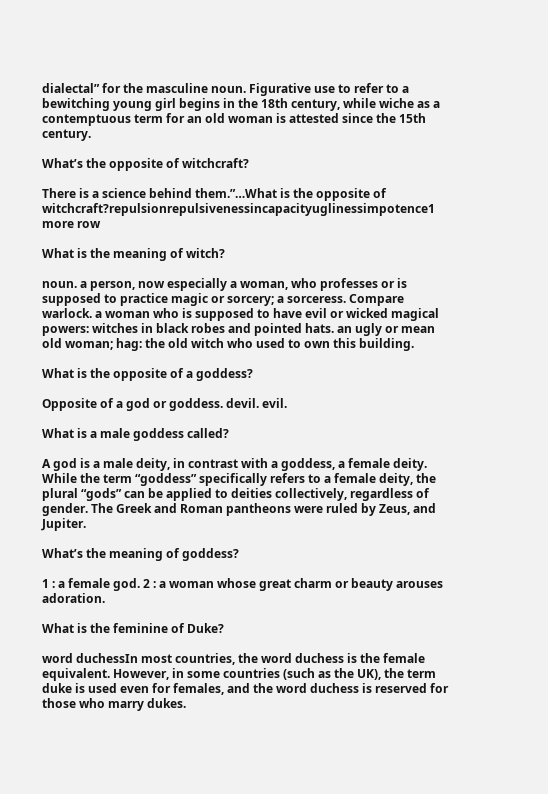dialectal” for the masculine noun. Figurative use to refer to a bewitching young girl begins in the 18th century, while wiche as a contemptuous term for an old woman is attested since the 15th century.

What’s the opposite of witchcraft?

There is a science behind them.”…What is the opposite of witchcraft?repulsionrepulsivenessincapacityuglinessimpotence1 more row

What is the meaning of witch?

noun. a person, now especially a woman, who professes or is supposed to practice magic or sorcery; a sorceress. Compare warlock. a woman who is supposed to have evil or wicked magical powers: witches in black robes and pointed hats. an ugly or mean old woman; hag: the old witch who used to own this building.

What is the opposite of a goddess?

Opposite of a god or goddess. devil. evil.

What is a male goddess called?

A god is a male deity, in contrast with a goddess, a female deity. While the term “goddess” specifically refers to a female deity, the plural “gods” can be applied to deities collectively, regardless of gender. The Greek and Roman pantheons were ruled by Zeus, and Jupiter.

What’s the meaning of goddess?

1 : a female god. 2 : a woman whose great charm or beauty arouses adoration.

What is the feminine of Duke?

word duchessIn most countries, the word duchess is the female equivalent. However, in some countries (such as the UK), the term duke is used even for females, and the word duchess is reserved for those who marry dukes.